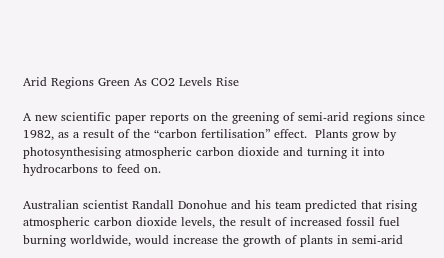Arid Regions Green As CO2 Levels Rise

A new scientific paper reports on the greening of semi-arid regions since 1982, as a result of the “carbon fertilisation” effect.  Plants grow by photosynthesising atmospheric carbon dioxide and turning it into hydrocarbons to feed on.

Australian scientist Randall Donohue and his team predicted that rising atmospheric carbon dioxide levels, the result of increased fossil fuel burning worldwide, would increase the growth of plants in semi-arid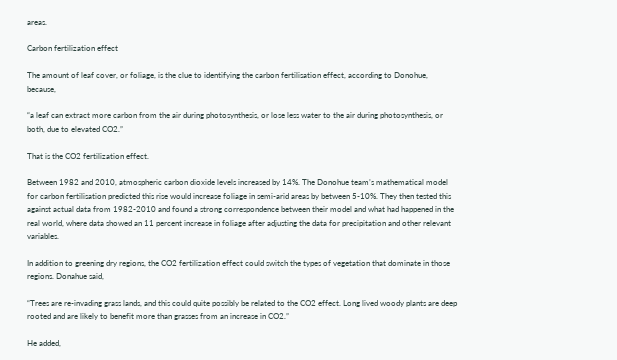areas.

Carbon fertilization effect

The amount of leaf cover, or foliage, is the clue to identifying the carbon fertilisation effect, according to Donohue, because,

“a leaf can extract more carbon from the air during photosynthesis, or lose less water to the air during photosynthesis, or both, due to elevated CO2.”

That is the CO2 fertilization effect.

Between 1982 and 2010, atmospheric carbon dioxide levels increased by 14%. The Donohue team’s mathematical model for carbon fertilisation predicted this rise would increase foliage in semi-arid areas by between 5-10%. They then tested this against actual data from 1982-2010 and found a strong correspondence between their model and what had happened in the real world, where data showed an 11 percent increase in foliage after adjusting the data for precipitation and other relevant variables.

In addition to greening dry regions, the CO2 fertilization effect could switch the types of vegetation that dominate in those regions. Donahue said,

“Trees are re-invading grass lands, and this could quite possibly be related to the CO2 effect. Long lived woody plants are deep rooted and are likely to benefit more than grasses from an increase in CO2.”

He added,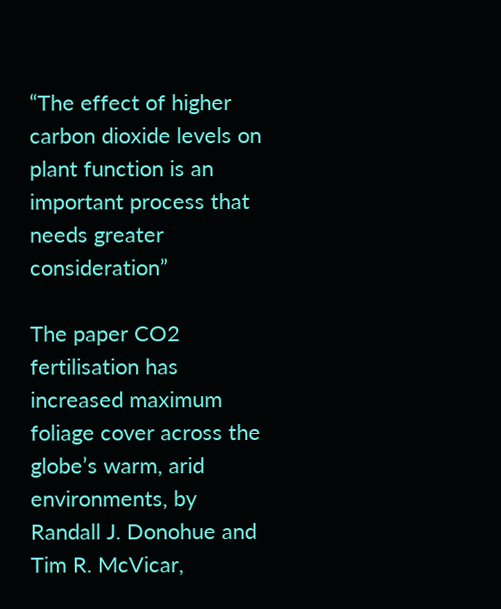“The effect of higher carbon dioxide levels on plant function is an important process that needs greater consideration”

The paper CO2 fertilisation has increased maximum foliage cover across the globe’s warm, arid environments, by  Randall J. Donohue and Tim R. McVicar,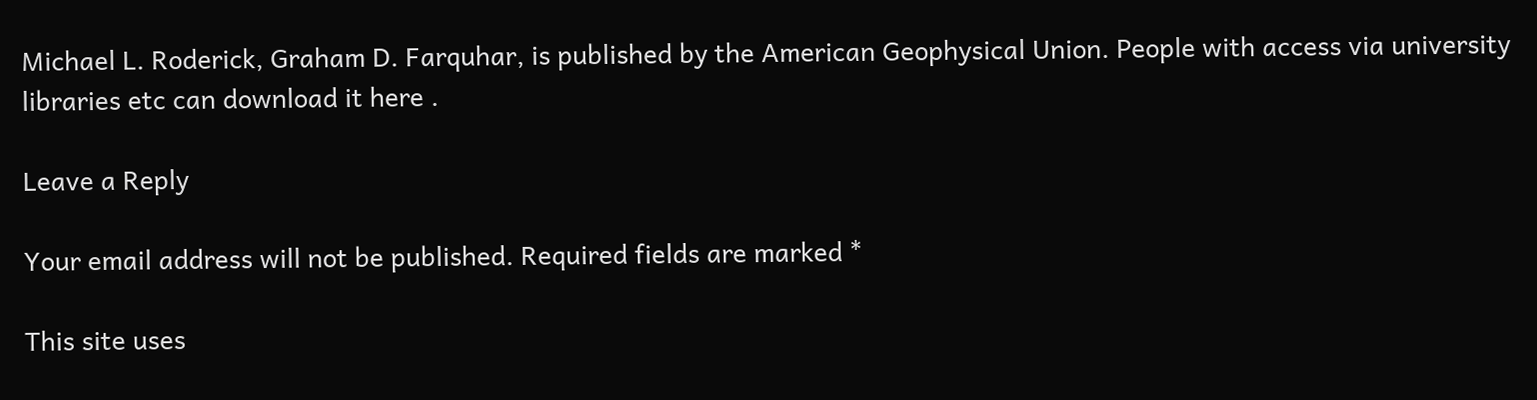Michael L. Roderick, Graham D. Farquhar, is published by the American Geophysical Union. People with access via university libraries etc can download it here .

Leave a Reply

Your email address will not be published. Required fields are marked *

This site uses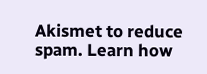Akismet to reduce spam. Learn how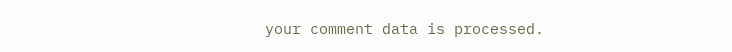your comment data is processed.